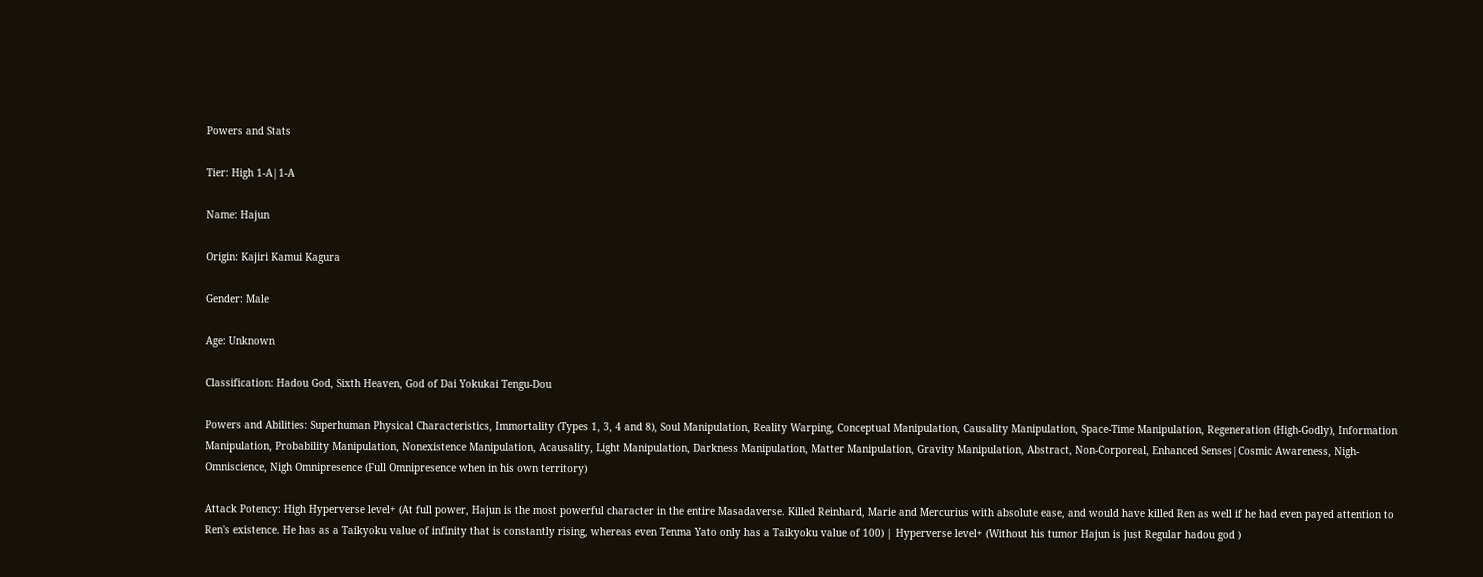Powers and Stats

Tier: High 1-A|1-A

Name: Hajun

Origin: Kajiri Kamui Kagura

Gender: Male

Age: Unknown

Classification: Hadou God, Sixth Heaven, God of Dai Yokukai Tengu-Dou

Powers and Abilities: Superhuman Physical Characteristics, Immortality (Types 1, 3, 4 and 8), Soul Manipulation, Reality Warping, Conceptual Manipulation, Causality Manipulation, Space-Time Manipulation, Regeneration (High-Godly), Information Manipulation, Probability Manipulation, Nonexistence Manipulation, Acausality, Light Manipulation, Darkness Manipulation, Matter Manipulation, Gravity Manipulation, Abstract, Non-Corporeal, Enhanced Senses|Cosmic Awareness, Nigh-Omniscience, Nigh Omnipresence (Full Omnipresence when in his own territory)

Attack Potency: High Hyperverse level+ (At full power, Hajun is the most powerful character in the entire Masadaverse. Killed Reinhard, Marie and Mercurius with absolute ease, and would have killed Ren as well if he had even payed attention to Ren's existence. He has as a Taikyoku value of infinity that is constantly rising, whereas even Tenma Yato only has a Taikyoku value of 100) | Hyperverse level+ (Without his tumor Hajun is just Regular hadou god )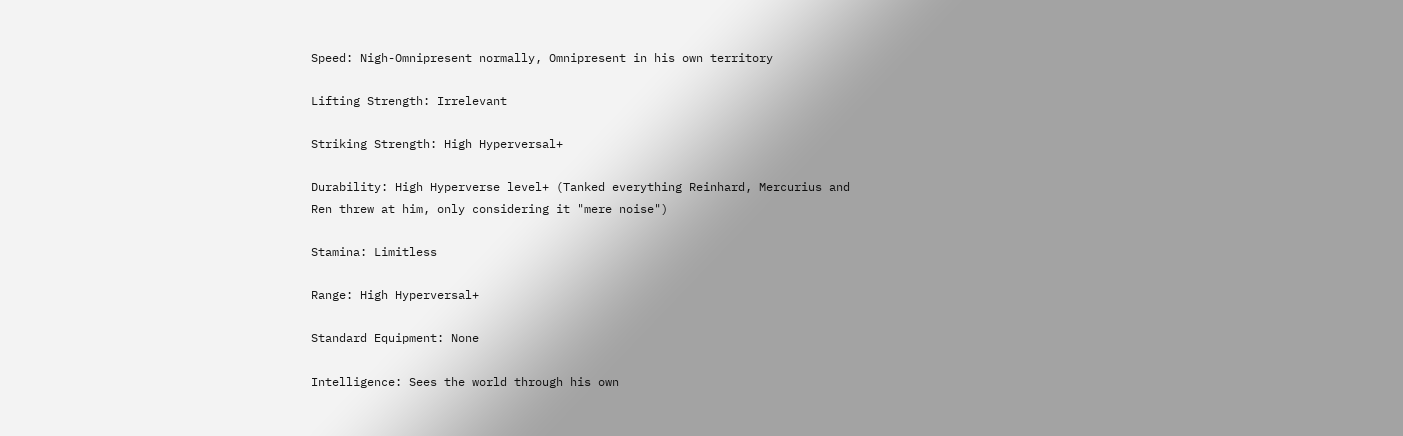Speed: Nigh-Omnipresent normally, Omnipresent in his own territory

Lifting Strength: Irrelevant

Striking Strength: High Hyperversal+

Durability: High Hyperverse level+ (Tanked everything Reinhard, Mercurius and Ren threw at him, only considering it "mere noise")

Stamina: Limitless

Range: High Hyperversal+

Standard Equipment: None

Intelligence: Sees the world through his own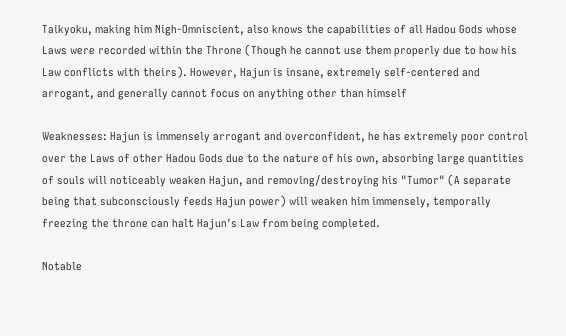Taikyoku, making him Nigh-Omniscient, also knows the capabilities of all Hadou Gods whose Laws were recorded within the Throne (Though he cannot use them properly due to how his Law conflicts with theirs). However, Hajun is insane, extremely self-centered and arrogant, and generally cannot focus on anything other than himself

Weaknesses: Hajun is immensely arrogant and overconfident, he has extremely poor control over the Laws of other Hadou Gods due to the nature of his own, absorbing large quantities of souls will noticeably weaken Hajun, and removing/destroying his "Tumor" (A separate being that subconsciously feeds Hajun power) will weaken him immensely, temporally freezing the throne can halt Hajun's Law from being completed.

Notable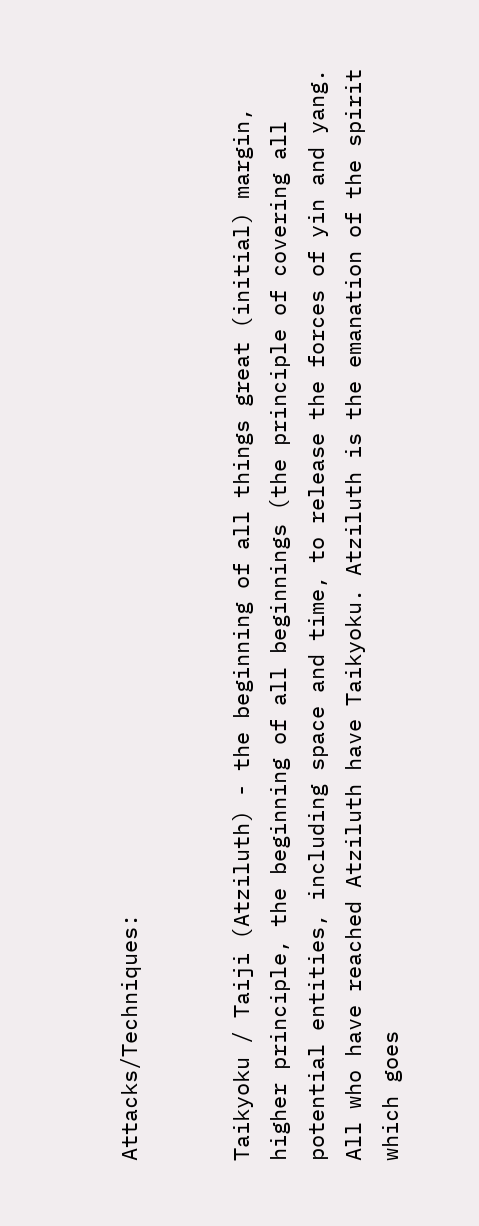Attacks/Techniques:


Taikyoku / Taiji (Atziluth) - the beginning of all things great (initial) margin, higher principle, the beginning of all beginnings (the principle of covering all potential entities, including space and time, to release the forces of yin and yang. All who have reached Atziluth have Taikyoku. Atziluth is the emanation of the spirit which goes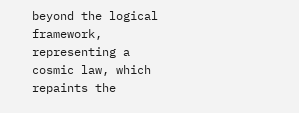beyond the logical framework, representing a cosmic law, which repaints the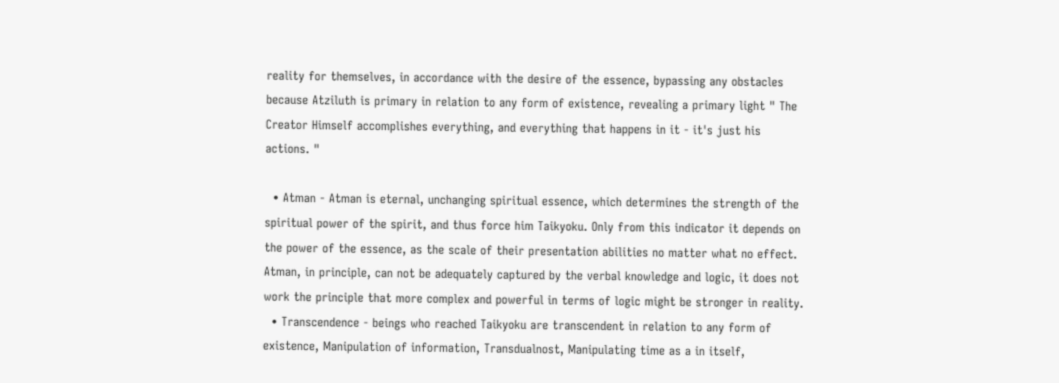reality for themselves, in accordance with the desire of the essence, bypassing any obstacles because Atziluth is primary in relation to any form of existence, revealing a primary light " The Creator Himself accomplishes everything, and everything that happens in it - it's just his actions. "

  • Atman - Atman is eternal, unchanging spiritual essence, which determines the strength of the spiritual power of the spirit, and thus force him Taikyoku. Only from this indicator it depends on the power of the essence, as the scale of their presentation abilities no matter what no effect. Atman, in principle, can not be adequately captured by the verbal knowledge and logic, it does not work the principle that more complex and powerful in terms of logic might be stronger in reality.
  • Transcendence - beings who reached Taikyoku are transcendent in relation to any form of existence, Manipulation of information, Transdualnost, Manipulating time as a in itself,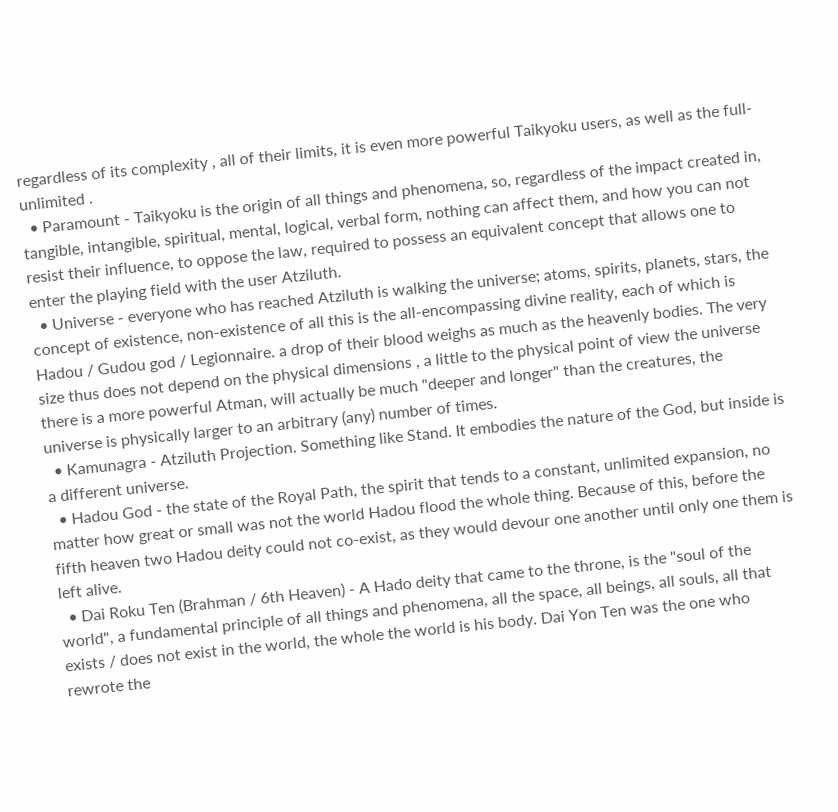regardless of its complexity , all of their limits, it is even more powerful Taikyoku users, as well as the full-unlimited .
  • Paramount - Taikyoku is the origin of all things and phenomena, so, regardless of the impact created in, tangible, intangible, spiritual, mental, logical, verbal form, nothing can affect them, and how you can not resist their influence, to oppose the law, required to possess an equivalent concept that allows one to enter the playing field with the user Atziluth.
  • Universe - everyone who has reached Atziluth is walking the universe; atoms, spirits, planets, stars, the concept of existence, non-existence of all this is the all-encompassing divine reality, each of which is Hadou / Gudou god / Legionnaire. a drop of their blood weighs as much as the heavenly bodies. The very size thus does not depend on the physical dimensions , a little to the physical point of view the universe there is a more powerful Atman, will actually be much "deeper and longer" than the creatures, the universe is physically larger to an arbitrary (any) number of times.
  • Kamunagra - Atziluth Projection. Something like Stand. It embodies the nature of the God, but inside is a different universe.
  • Hadou God - the state of the Royal Path, the spirit that tends to a constant, unlimited expansion, no matter how great or small was not the world Hadou flood the whole thing. Because of this, before the fifth heaven two Hadou deity could not co-exist, as they would devour one another until only one them is left alive.
  • Dai Roku Ten (Brahman / 6th Heaven) - A Hado deity that came to the throne, is the "soul of the world", a fundamental principle of all things and phenomena, all the space, all beings, all souls, all that exists / does not exist in the world, the whole the world is his body. Dai Yon Ten was the one who rewrote the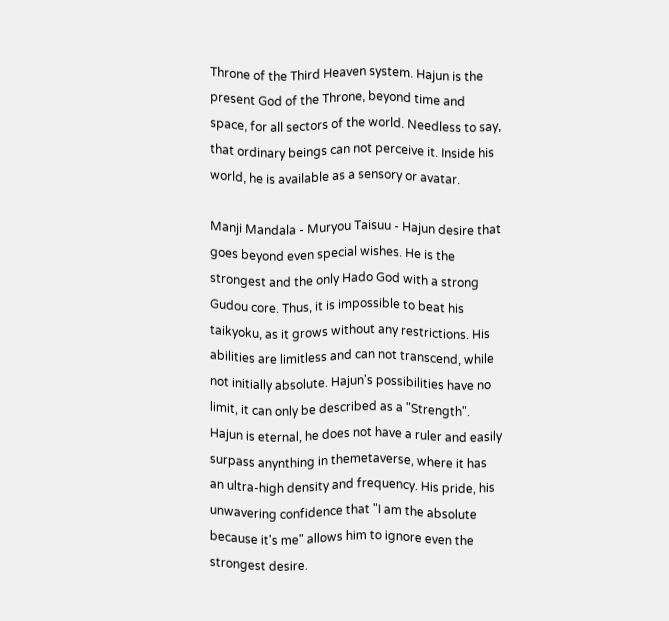Throne of the Third Heaven system. Hajun is the present God of the Throne, beyond time and space, for all sectors of the world. Needless to say, that ordinary beings can not perceive it. Inside his world, he is available as a sensory or avatar.

Manji Mandala - Muryou Taisuu - Hajun desire that goes beyond even special wishes. He is the strongest and the only Hado God with a strong Gudou core. Thus, it is impossible to beat his taikyoku, as it grows without any restrictions. His abilities are limitless and can not transcend, while not initially absolute. Hajun's possibilities have no limit, it can only be described as a "Strength". Hajun is eternal, he does not have a ruler and easily surpass anynthing in themetaverse, where it has an ultra-high density and frequency. His pride, his unwavering confidence that "I am the absolute because it's me" allows him to ignore even the strongest desire.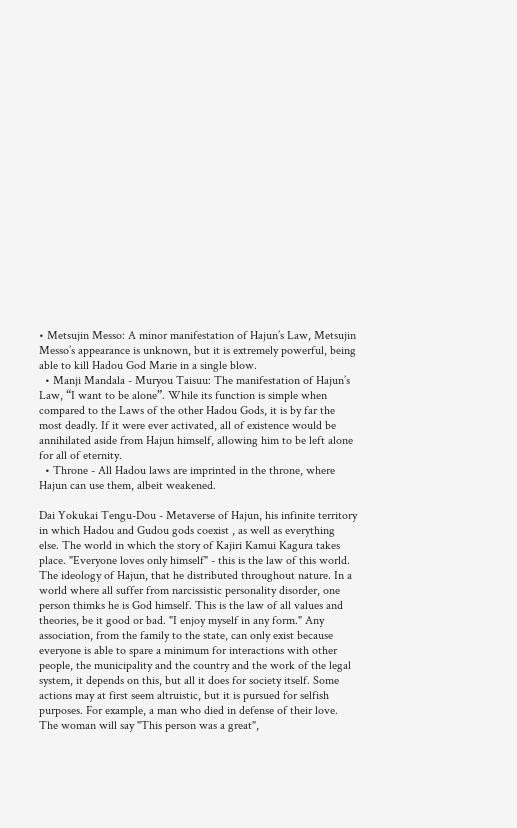• Metsujin Messo: A minor manifestation of Hajun’s Law, Metsujin Messo’s appearance is unknown, but it is extremely powerful, being able to kill Hadou God Marie in a single blow.
  • Manji Mandala - Muryou Taisuu: The manifestation of Hajun’s Law, “I want to be alone”. While its function is simple when compared to the Laws of the other Hadou Gods, it is by far the most deadly. If it were ever activated, all of existence would be annihilated aside from Hajun himself, allowing him to be left alone for all of eternity.
  • Throne - All Hadou laws are imprinted in the throne, where Hajun can use them, albeit weakened.

Dai Yokukai Tengu-Dou - Metaverse of Hajun, his infinite territory in which Hadou and Gudou gods coexist , as well as everything else. The world in which the story of Kajiri Kamui Kagura takes place. "Everyone loves only himself" - this is the law of this world. The ideology of Hajun, that he distributed throughout nature. In a world where all suffer from narcissistic personality disorder, one person thimks he is God himself. This is the law of all values and theories, be it good or bad. "I enjoy myself in any form." Any association, from the family to the state, can only exist because everyone is able to spare a minimum for interactions with other people, the municipality and the country and the work of the legal system, it depends on this, but all it does for society itself. Some actions may at first seem altruistic, but it is pursued for selfish purposes. For example, a man who died in defense of their love. The woman will say "This person was a great",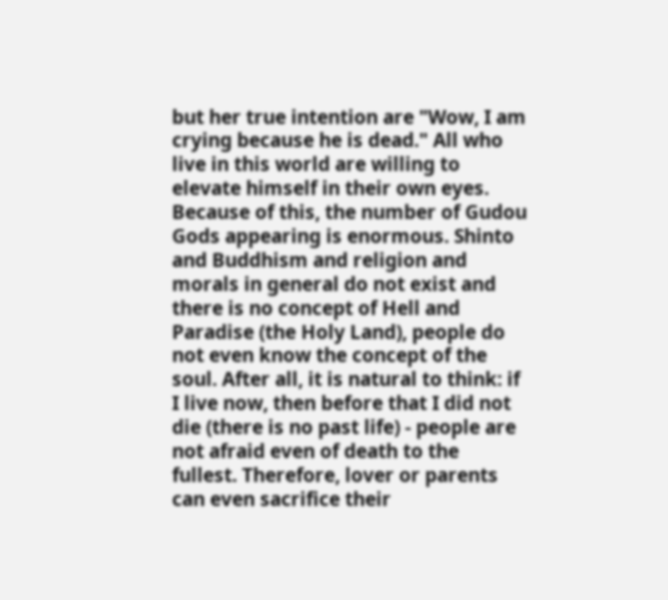but her true intention are "Wow, I am crying because he is dead." All who live in this world are willing to elevate himself in their own eyes. Because of this, the number of Gudou Gods appearing is enormous. Shinto and Buddhism and religion and morals in general do not exist and there is no concept of Hell and Paradise (the Holy Land), people do not even know the concept of the soul. After all, it is natural to think: if I live now, then before that I did not die (there is no past life) - people are not afraid even of death to the fullest. Therefore, lover or parents can even sacrifice their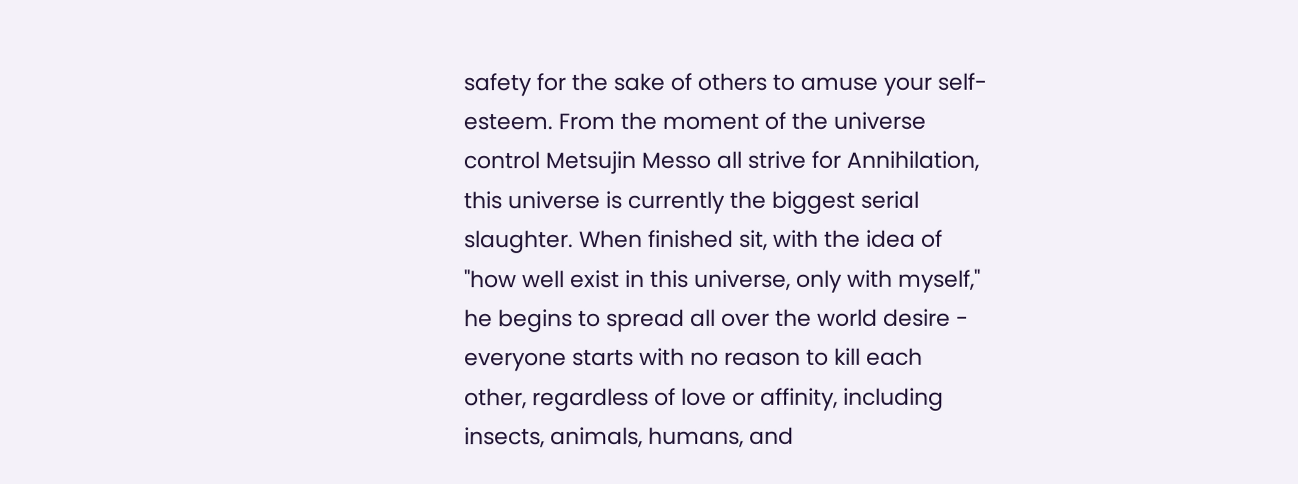safety for the sake of others to amuse your self-esteem. From the moment of the universe control Metsujin Messo all strive for Annihilation, this universe is currently the biggest serial slaughter. When finished sit, with the idea of "how well exist in this universe, only with myself," he begins to spread all over the world desire - everyone starts with no reason to kill each other, regardless of love or affinity, including insects, animals, humans, and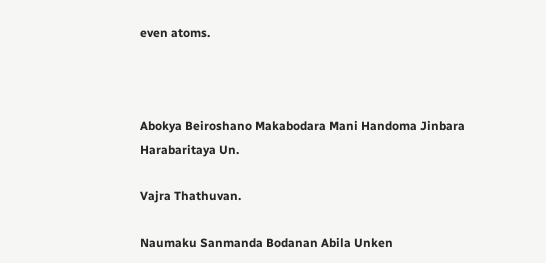even atoms.



Abokya Beiroshano Makabodara Mani Handoma Jinbara Harabaritaya Un.

Vajra Thathuvan.

Naumaku Sanmanda Bodanan Abila Unken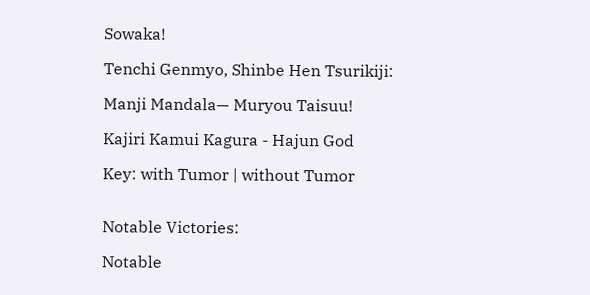Sowaka!

Tenchi Genmyo, Shinbe Hen Tsurikiji:

Manji Mandala— Muryou Taisuu!

Kajiri Kamui Kagura - Hajun God

Key: with Tumor | without Tumor


Notable Victories:

Notable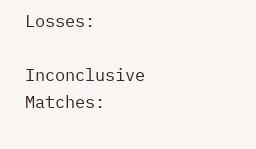Losses:

Inconclusive Matches: